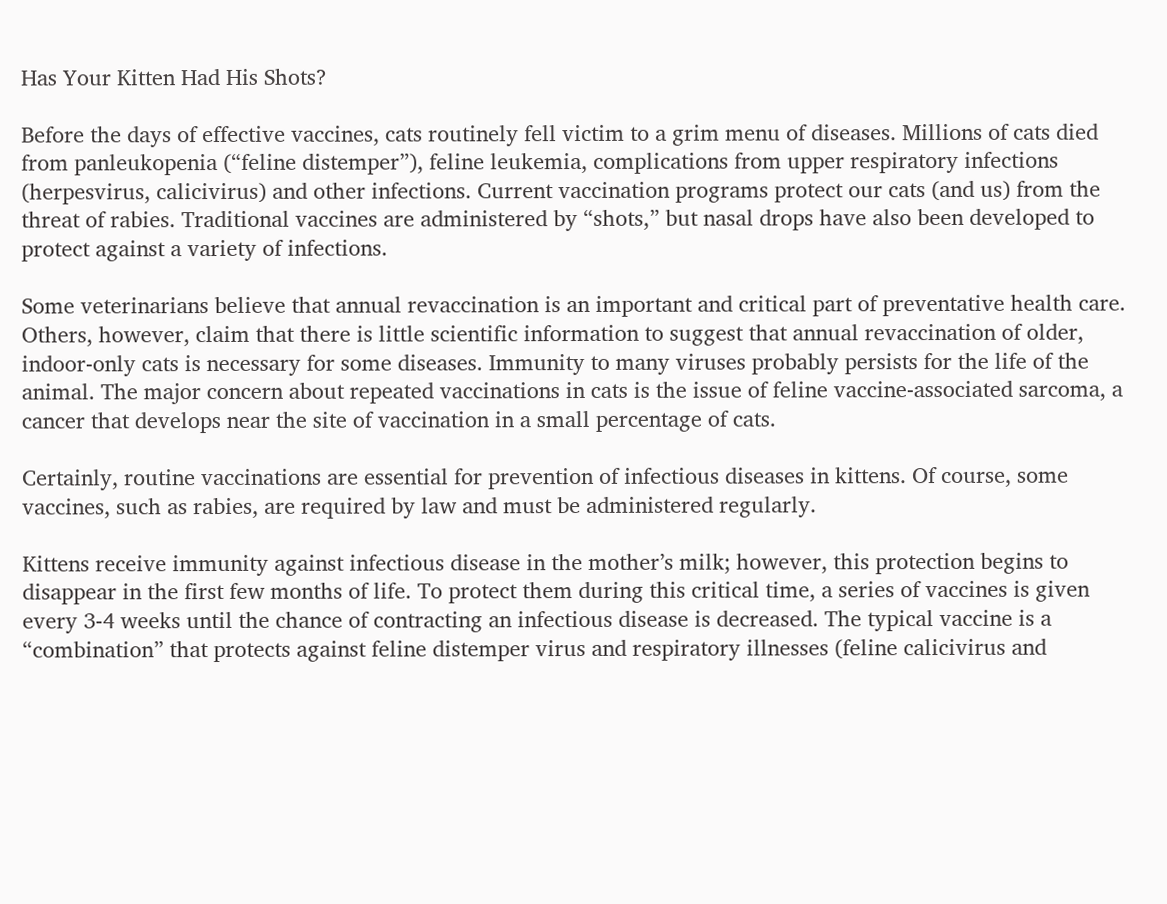Has Your Kitten Had His Shots?

Before the days of effective vaccines, cats routinely fell victim to a grim menu of diseases. Millions of cats died from panleukopenia (“feline distemper”), feline leukemia, complications from upper respiratory infections (herpesvirus, calicivirus) and other infections. Current vaccination programs protect our cats (and us) from the threat of rabies. Traditional vaccines are administered by “shots,” but nasal drops have also been developed to protect against a variety of infections.

Some veterinarians believe that annual revaccination is an important and critical part of preventative health care. Others, however, claim that there is little scientific information to suggest that annual revaccination of older, indoor-only cats is necessary for some diseases. Immunity to many viruses probably persists for the life of the animal. The major concern about repeated vaccinations in cats is the issue of feline vaccine-associated sarcoma, a cancer that develops near the site of vaccination in a small percentage of cats.

Certainly, routine vaccinations are essential for prevention of infectious diseases in kittens. Of course, some vaccines, such as rabies, are required by law and must be administered regularly.

Kittens receive immunity against infectious disease in the mother’s milk; however, this protection begins to disappear in the first few months of life. To protect them during this critical time, a series of vaccines is given every 3-4 weeks until the chance of contracting an infectious disease is decreased. The typical vaccine is a “combination” that protects against feline distemper virus and respiratory illnesses (feline calicivirus and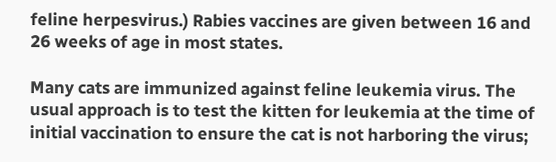feline herpesvirus.) Rabies vaccines are given between 16 and 26 weeks of age in most states.

Many cats are immunized against feline leukemia virus. The usual approach is to test the kitten for leukemia at the time of initial vaccination to ensure the cat is not harboring the virus;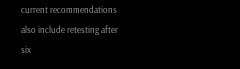current recommendations also include retesting after six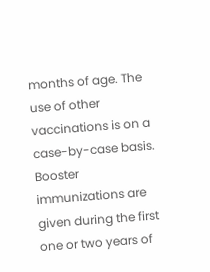months of age. The use of other vaccinations is on a case-by-case basis. Booster immunizations are given during the first one or two years of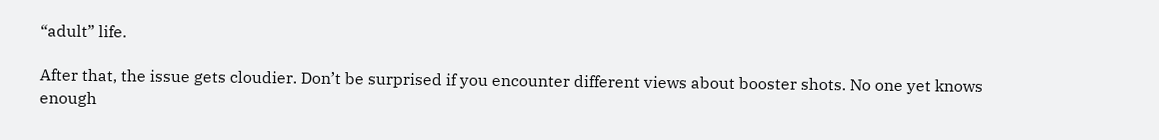“adult” life.

After that, the issue gets cloudier. Don’t be surprised if you encounter different views about booster shots. No one yet knows enough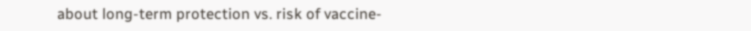about long-term protection vs. risk of vaccine-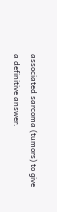associated sarcoma (tumors) to give a definitive answer.